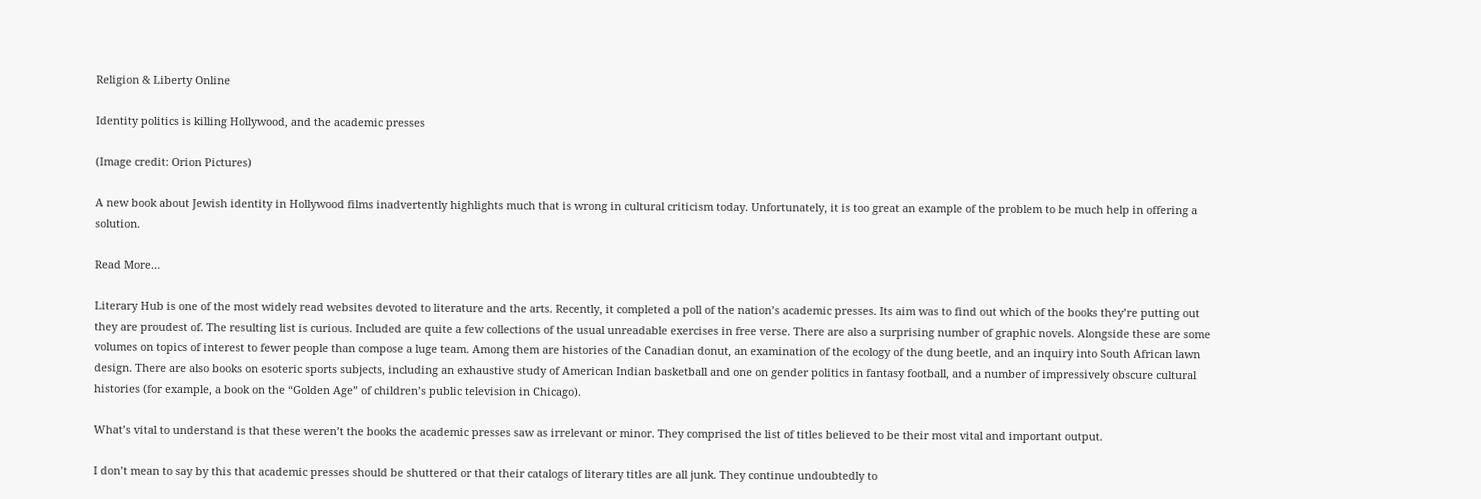Religion & Liberty Online

Identity politics is killing Hollywood, and the academic presses

(Image credit: Orion Pictures)

A new book about Jewish identity in Hollywood films inadvertently highlights much that is wrong in cultural criticism today. Unfortunately, it is too great an example of the problem to be much help in offering a solution.

Read More…

Literary Hub is one of the most widely read websites devoted to literature and the arts. Recently, it completed a poll of the nation’s academic presses. Its aim was to find out which of the books they’re putting out they are proudest of. The resulting list is curious. Included are quite a few collections of the usual unreadable exercises in free verse. There are also a surprising number of graphic novels. Alongside these are some volumes on topics of interest to fewer people than compose a luge team. Among them are histories of the Canadian donut, an examination of the ecology of the dung beetle, and an inquiry into South African lawn design. There are also books on esoteric sports subjects, including an exhaustive study of American Indian basketball and one on gender politics in fantasy football, and a number of impressively obscure cultural histories (for example, a book on the “Golden Age” of children’s public television in Chicago).

What’s vital to understand is that these weren’t the books the academic presses saw as irrelevant or minor. They comprised the list of titles believed to be their most vital and important output.

I don’t mean to say by this that academic presses should be shuttered or that their catalogs of literary titles are all junk. They continue undoubtedly to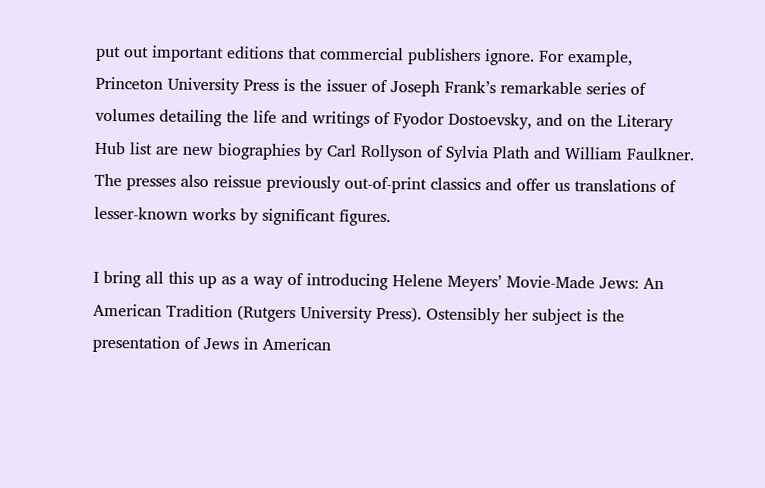put out important editions that commercial publishers ignore. For example, Princeton University Press is the issuer of Joseph Frank’s remarkable series of volumes detailing the life and writings of Fyodor Dostoevsky, and on the Literary Hub list are new biographies by Carl Rollyson of Sylvia Plath and William Faulkner. The presses also reissue previously out-of-print classics and offer us translations of lesser-known works by significant figures.

I bring all this up as a way of introducing Helene Meyers’ Movie-Made Jews: An American Tradition (Rutgers University Press). Ostensibly her subject is the presentation of Jews in American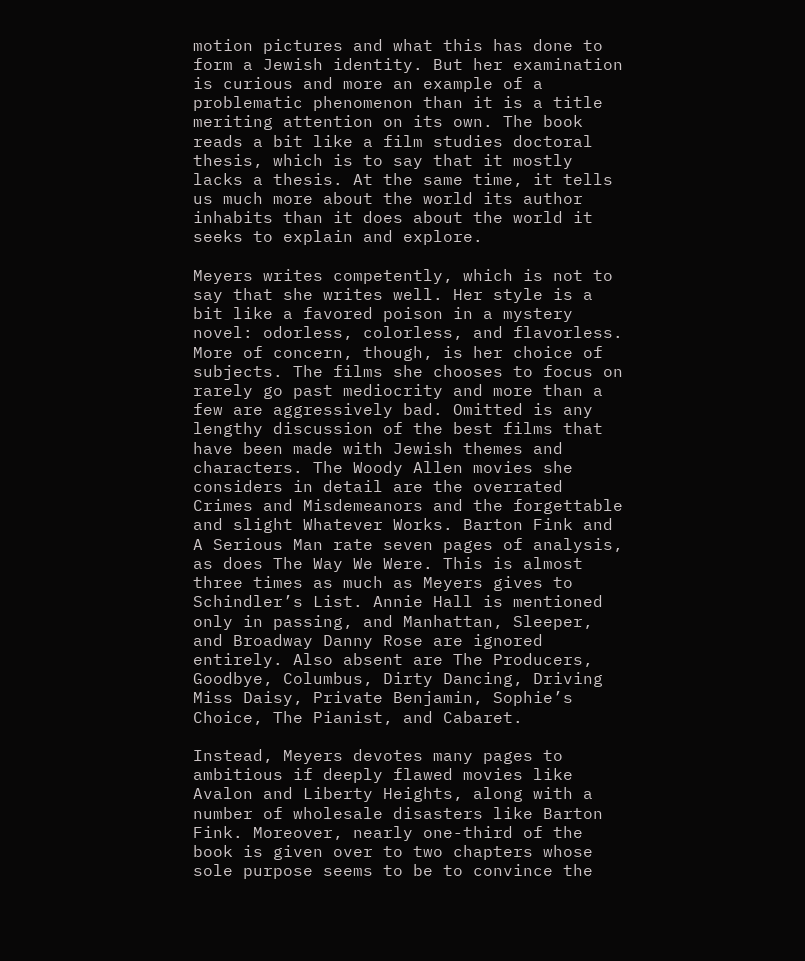motion pictures and what this has done to form a Jewish identity. But her examination is curious and more an example of a problematic phenomenon than it is a title meriting attention on its own. The book reads a bit like a film studies doctoral thesis, which is to say that it mostly lacks a thesis. At the same time, it tells us much more about the world its author inhabits than it does about the world it seeks to explain and explore.

Meyers writes competently, which is not to say that she writes well. Her style is a bit like a favored poison in a mystery novel: odorless, colorless, and flavorless. More of concern, though, is her choice of subjects. The films she chooses to focus on rarely go past mediocrity and more than a few are aggressively bad. Omitted is any lengthy discussion of the best films that have been made with Jewish themes and characters. The Woody Allen movies she considers in detail are the overrated Crimes and Misdemeanors and the forgettable and slight Whatever Works. Barton Fink and A Serious Man rate seven pages of analysis, as does The Way We Were. This is almost three times as much as Meyers gives to Schindler’s List. Annie Hall is mentioned only in passing, and Manhattan, Sleeper, and Broadway Danny Rose are ignored entirely. Also absent are The Producers, Goodbye, Columbus, Dirty Dancing, Driving Miss Daisy, Private Benjamin, Sophie’s Choice, The Pianist, and Cabaret.

Instead, Meyers devotes many pages to ambitious if deeply flawed movies like Avalon and Liberty Heights, along with a number of wholesale disasters like Barton Fink. Moreover, nearly one-third of the book is given over to two chapters whose sole purpose seems to be to convince the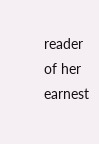reader of her earnest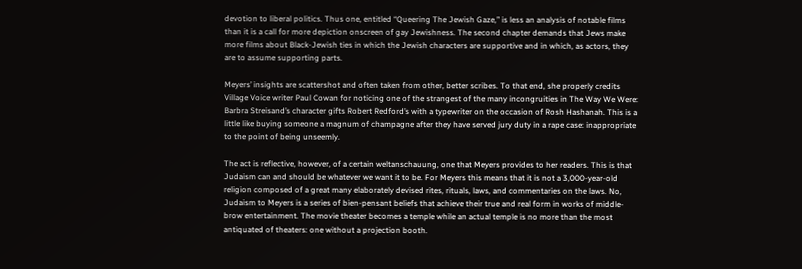devotion to liberal politics. Thus one, entitled “Queering The Jewish Gaze,” is less an analysis of notable films than it is a call for more depiction onscreen of gay Jewishness. The second chapter demands that Jews make more films about Black-Jewish ties in which the Jewish characters are supportive and in which, as actors, they are to assume supporting parts.

Meyers’ insights are scattershot and often taken from other, better scribes. To that end, she properly credits Village Voice writer Paul Cowan for noticing one of the strangest of the many incongruities in The Way We Were: Barbra Streisand’s character gifts Robert Redford’s with a typewriter on the occasion of Rosh Hashanah. This is a little like buying someone a magnum of champagne after they have served jury duty in a rape case: inappropriate to the point of being unseemly.

The act is reflective, however, of a certain weltanschauung, one that Meyers provides to her readers. This is that Judaism can and should be whatever we want it to be. For Meyers this means that it is not a 3,000-year-old religion composed of a great many elaborately devised rites, rituals, laws, and commentaries on the laws. No, Judaism to Meyers is a series of bien-pensant beliefs that achieve their true and real form in works of middle-brow entertainment. The movie theater becomes a temple while an actual temple is no more than the most antiquated of theaters: one without a projection booth.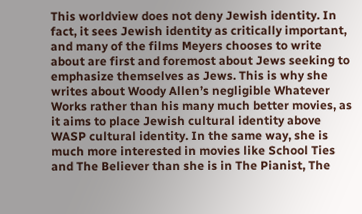This worldview does not deny Jewish identity. In fact, it sees Jewish identity as critically important, and many of the films Meyers chooses to write about are first and foremost about Jews seeking to emphasize themselves as Jews. This is why she writes about Woody Allen’s negligible Whatever Works rather than his many much better movies, as it aims to place Jewish cultural identity above WASP cultural identity. In the same way, she is much more interested in movies like School Ties and The Believer than she is in The Pianist, The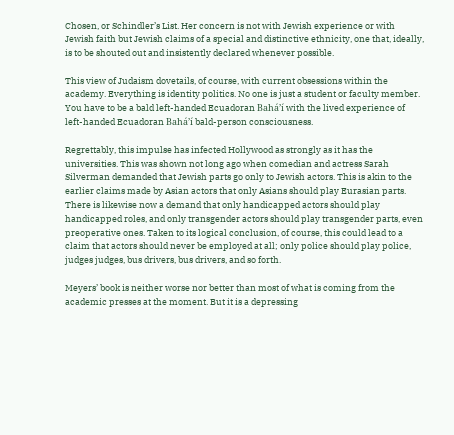Chosen, or Schindler’s List. Her concern is not with Jewish experience or with Jewish faith but Jewish claims of a special and distinctive ethnicity, one that, ideally, is to be shouted out and insistently declared whenever possible.

This view of Judaism dovetails, of course, with current obsessions within the academy. Everything is identity politics. No one is just a student or faculty member. You have to be a bald left-handed Ecuadoran Baháʼí with the lived experience of left-handed Ecuadoran Baháʼí bald-person consciousness.

Regrettably, this impulse has infected Hollywood as strongly as it has the universities. This was shown not long ago when comedian and actress Sarah Silverman demanded that Jewish parts go only to Jewish actors. This is akin to the earlier claims made by Asian actors that only Asians should play Eurasian parts. There is likewise now a demand that only handicapped actors should play handicapped roles, and only transgender actors should play transgender parts, even preoperative ones. Taken to its logical conclusion, of course, this could lead to a claim that actors should never be employed at all; only police should play police, judges judges, bus drivers, bus drivers, and so forth.

Meyers’ book is neither worse nor better than most of what is coming from the academic presses at the moment. But it is a depressing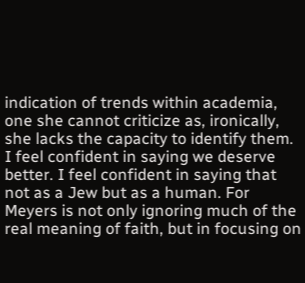indication of trends within academia, one she cannot criticize as, ironically, she lacks the capacity to identify them. I feel confident in saying we deserve better. I feel confident in saying that not as a Jew but as a human. For Meyers is not only ignoring much of the real meaning of faith, but in focusing on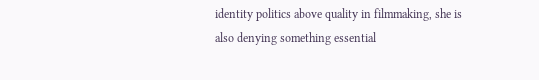identity politics above quality in filmmaking, she is also denying something essential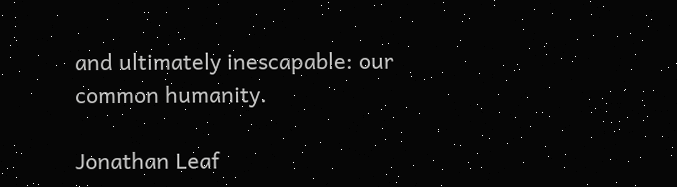and ultimately inescapable: our common humanity.

Jonathan Leaf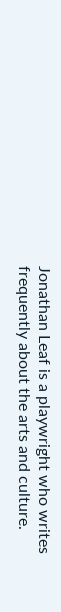Jonathan Leaf is a playwright who writes frequently about the arts and culture.